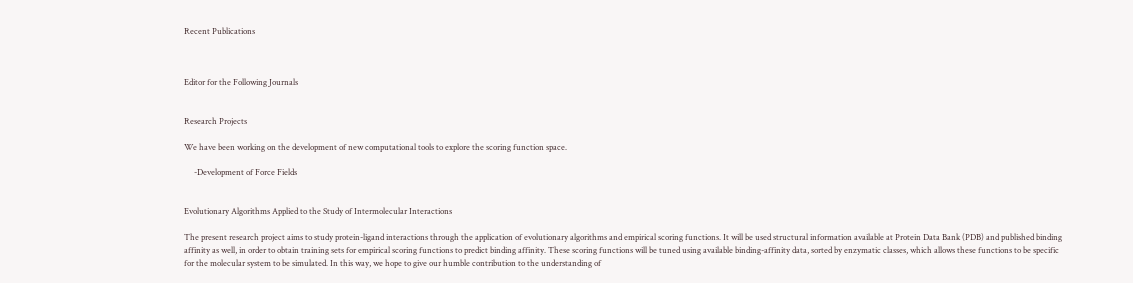Recent Publications



Editor for the Following Journals


Research Projects

We have been working on the development of new computational tools to explore the scoring function space.

     -Development of Force Fields


Evolutionary Algorithms Applied to the Study of Intermolecular Interactions

The present research project aims to study protein-ligand interactions through the application of evolutionary algorithms and empirical scoring functions. It will be used structural information available at Protein Data Bank (PDB) and published binding affinity as well, in order to obtain training sets for empirical scoring functions to predict binding affinity. These scoring functions will be tuned using available binding-affinity data, sorted by enzymatic classes, which allows these functions to be specific for the molecular system to be simulated. In this way, we hope to give our humble contribution to the understanding of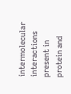intermolecular interactions present in protein and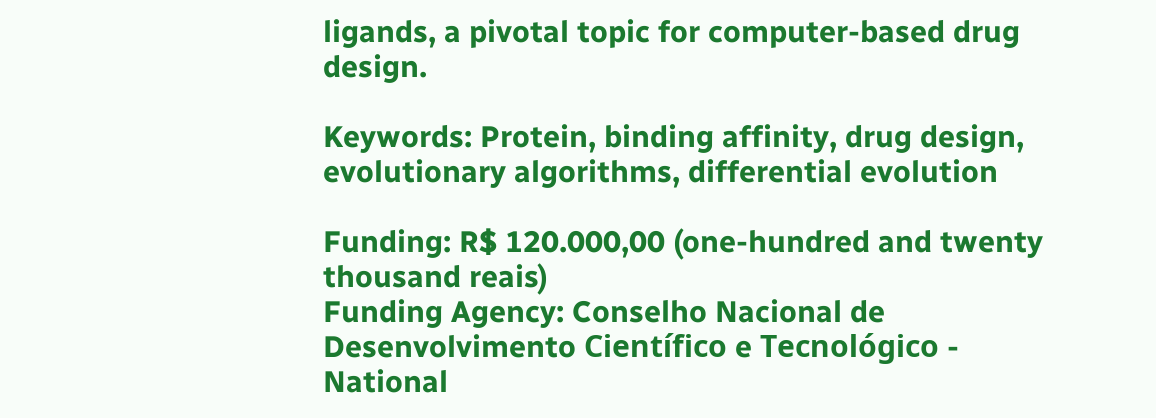ligands, a pivotal topic for computer-based drug design.

Keywords: Protein, binding affinity, drug design, evolutionary algorithms, differential evolution

Funding: R$ 120.000,00 (one-hundred and twenty thousand reais)
Funding Agency: Conselho Nacional de Desenvolvimento Científico e Tecnológico - National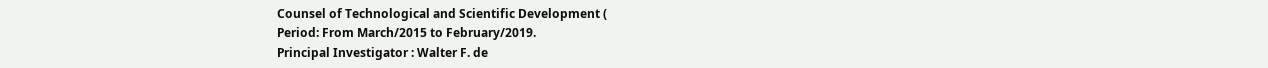Counsel of Technological and Scientific Development (
Period: From March/2015 to February/2019.
Principal Investigator : Walter F. de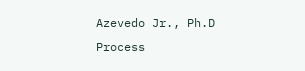Azevedo Jr., Ph.D
Process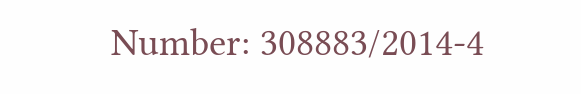Number: 308883/2014-4